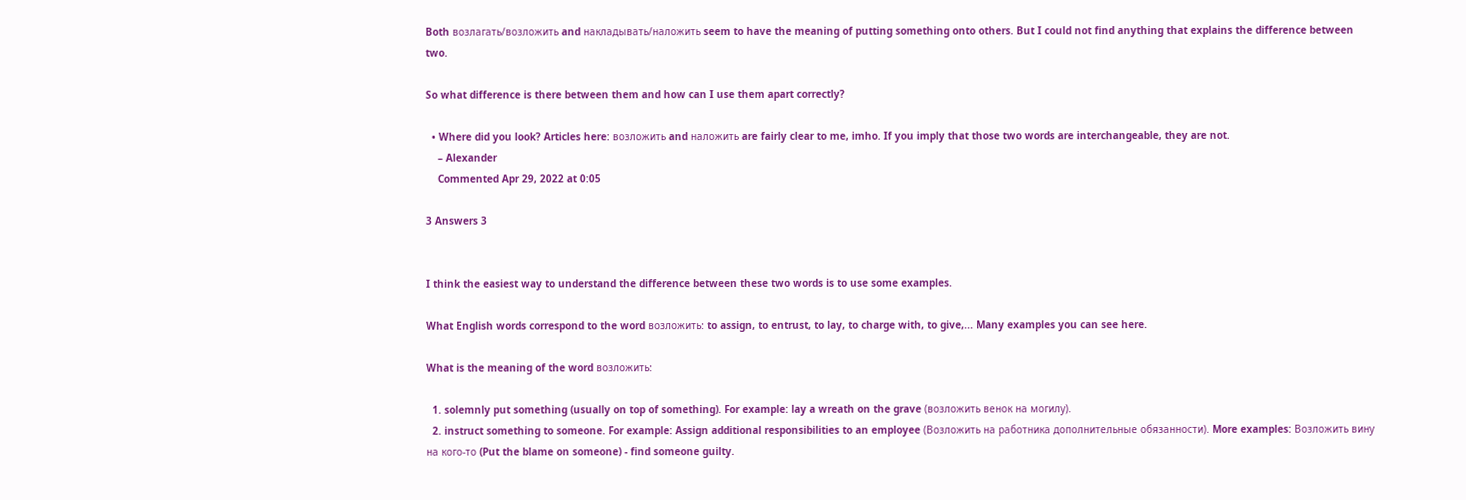Both возлагать/возложить and накладывать/наложить seem to have the meaning of putting something onto others. But I could not find anything that explains the difference between two.

So what difference is there between them and how can I use them apart correctly?

  • Where did you look? Articles here: возложить and наложить are fairly clear to me, imho. If you imply that those two words are interchangeable, they are not.
    – Alexander
    Commented Apr 29, 2022 at 0:05

3 Answers 3


I think the easiest way to understand the difference between these two words is to use some examples.

What English words correspond to the word возложить: to assign, to entrust, to lay, to charge with, to give,... Many examples you can see here.

What is the meaning of the word возложить:

  1. solemnly put something (usually on top of something). For example: lay a wreath on the grave (возложить венок на могилу).
  2. instruct something to someone. For example: Assign additional responsibilities to an employee (Возложить на работника дополнительные обязанности). More examples: Возложить вину на кого-то (Put the blame on someone) - find someone guilty.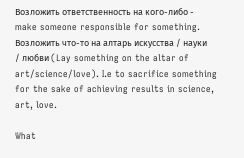Возложить ответственность на кого-либо - make someone responsible for something. Возложить что-то на алтарь искусства / науки / любви (Lay something on the altar of art/science/love). I.e to sacrifice something for the sake of achieving results in science, art, love.

What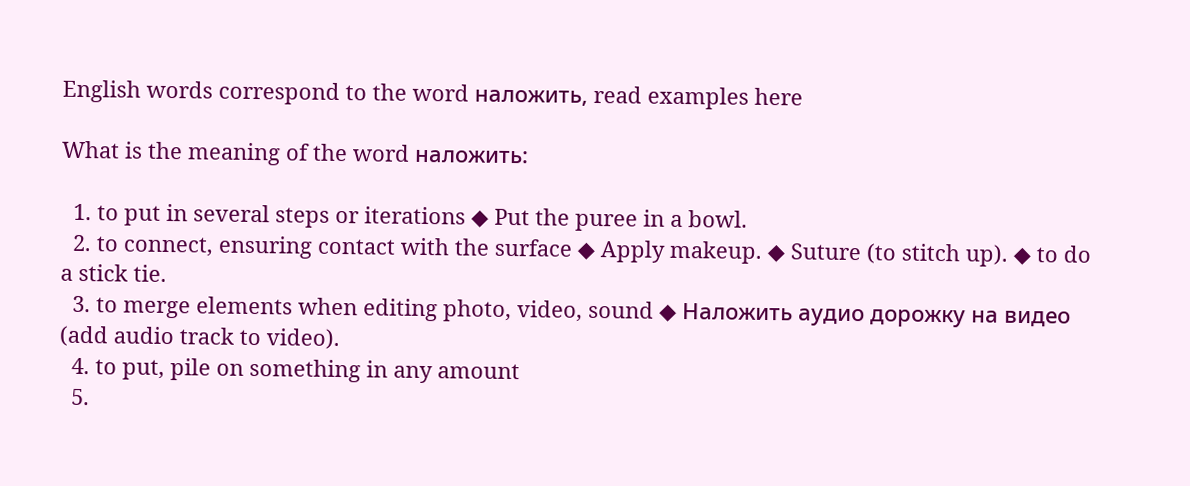English words correspond to the word наложить, read examples here

What is the meaning of the word наложить:

  1. to put in several steps or iterations ◆ Put the puree in a bowl.
  2. to connect, ensuring contact with the surface ◆ Apply makeup. ◆ Suture (to stitch up). ◆ to do a stick tie.
  3. to merge elements when editing photo, video, sound ◆ Наложить аудио дорожку на видео (add audio track to video).
  4. to put, pile on something in any amount
  5.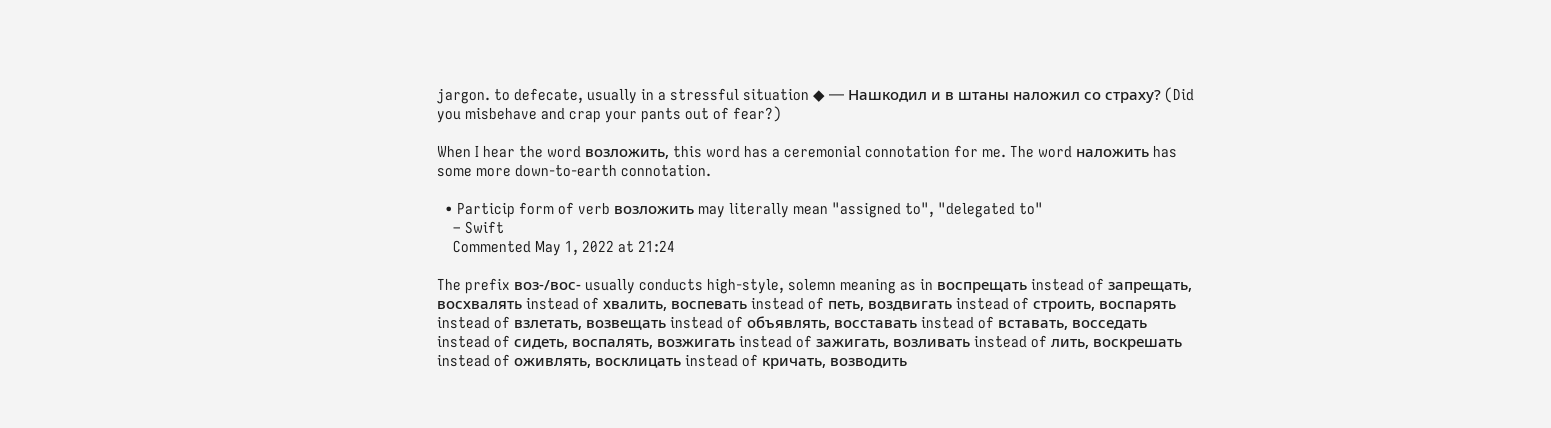jargon. to defecate, usually in a stressful situation ◆ — Нашкодил и в штаны наложил со страху? (Did you misbehave and crap your pants out of fear?)

When I hear the word возложить, this word has a ceremonial connotation for me. The word наложить has some more down-to-earth connotation.

  • Particip form of verb возложить may literally mean "assigned to", "delegated to"
    – Swift
    Commented May 1, 2022 at 21:24

The prefix воз-/вос- usually conducts high-style, solemn meaning as in воспрещать instead of запрещать, восхвалять instead of хвалить, воспевать instead of петь, воздвигать instead of строить, воспарять instead of взлетать, возвещать instead of объявлять, восставать instead of вставать, восседать instead of сидеть, воспалять, возжигать instead of зажигать, возливать instead of лить, воскрешать instead of оживлять, восклицать instead of кричать, возводить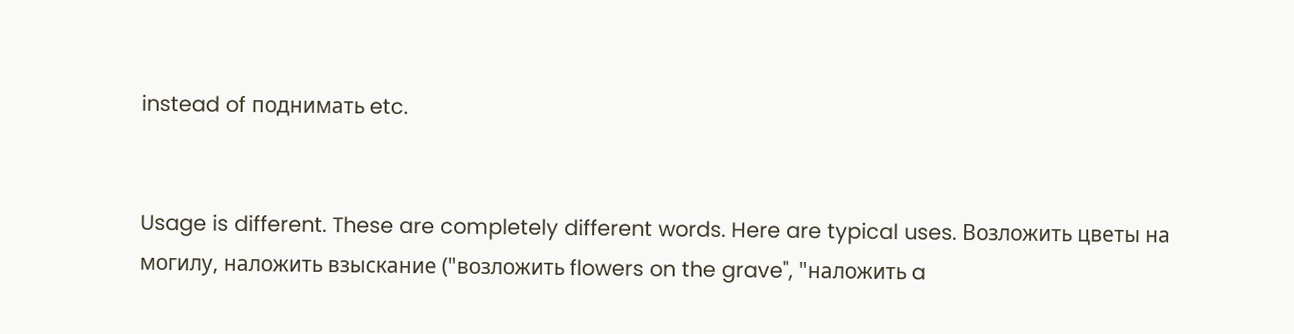instead of поднимать etc.


Usage is different. These are completely different words. Here are typical uses. Возложить цветы на могилу, наложить взыскание ("возложить flowers on the grave", "наложить a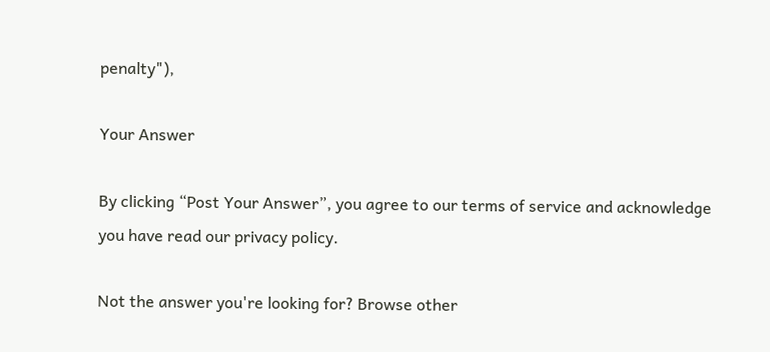penalty"),

Your Answer

By clicking “Post Your Answer”, you agree to our terms of service and acknowledge you have read our privacy policy.

Not the answer you're looking for? Browse other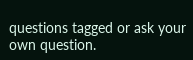questions tagged or ask your own question.